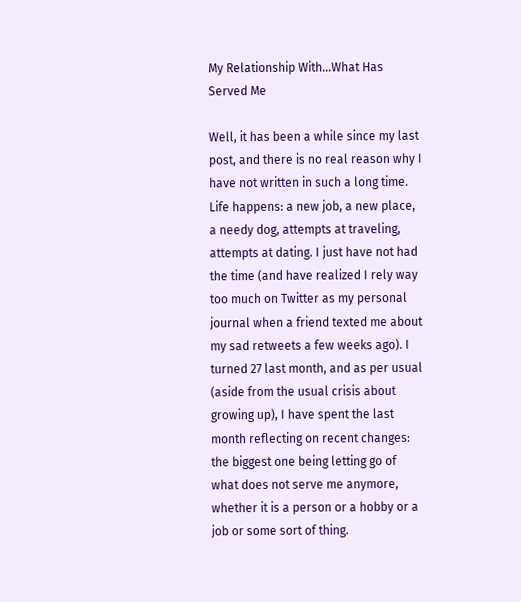My Relationship With…What Has Served Me

Well, it has been a while since my last post, and there is no real reason why I have not written in such a long time. Life happens: a new job, a new place, a needy dog, attempts at traveling, attempts at dating. I just have not had the time (and have realized I rely way too much on Twitter as my personal journal when a friend texted me about my sad retweets a few weeks ago). I turned 27 last month, and as per usual (aside from the usual crisis about growing up), I have spent the last month reflecting on recent changes: the biggest one being letting go of what does not serve me anymore, whether it is a person or a hobby or a job or some sort of thing.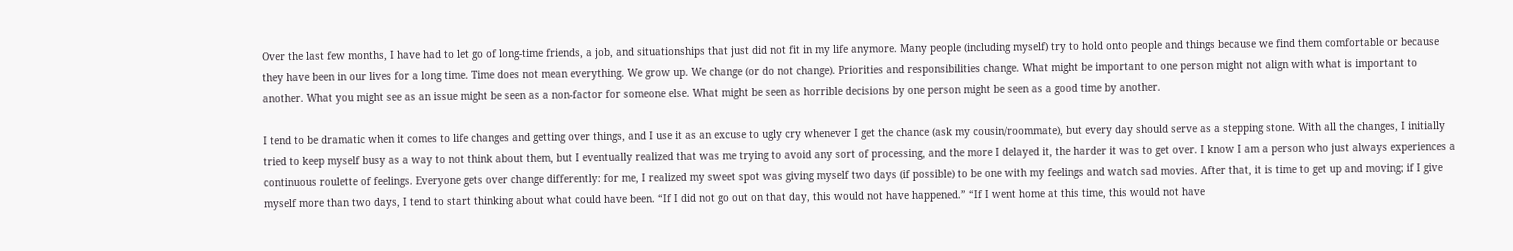Over the last few months, I have had to let go of long-time friends, a job, and situationships that just did not fit in my life anymore. Many people (including myself) try to hold onto people and things because we find them comfortable or because they have been in our lives for a long time. Time does not mean everything. We grow up. We change (or do not change). Priorities and responsibilities change. What might be important to one person might not align with what is important to another. What you might see as an issue might be seen as a non-factor for someone else. What might be seen as horrible decisions by one person might be seen as a good time by another.

I tend to be dramatic when it comes to life changes and getting over things, and I use it as an excuse to ugly cry whenever I get the chance (ask my cousin/roommate), but every day should serve as a stepping stone. With all the changes, I initially tried to keep myself busy as a way to not think about them, but I eventually realized that was me trying to avoid any sort of processing, and the more I delayed it, the harder it was to get over. I know I am a person who just always experiences a continuous roulette of feelings. Everyone gets over change differently: for me, I realized my sweet spot was giving myself two days (if possible) to be one with my feelings and watch sad movies. After that, it is time to get up and moving; if I give myself more than two days, I tend to start thinking about what could have been. “If I did not go out on that day, this would not have happened.” “If I went home at this time, this would not have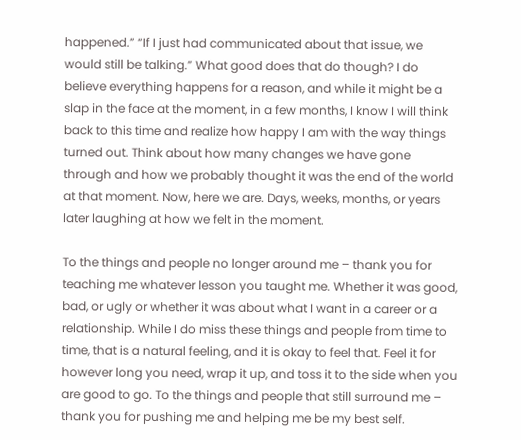happened.” “If I just had communicated about that issue, we would still be talking.” What good does that do though? I do believe everything happens for a reason, and while it might be a slap in the face at the moment, in a few months, I know I will think back to this time and realize how happy I am with the way things turned out. Think about how many changes we have gone through and how we probably thought it was the end of the world at that moment. Now, here we are. Days, weeks, months, or years later laughing at how we felt in the moment.

To the things and people no longer around me – thank you for teaching me whatever lesson you taught me. Whether it was good, bad, or ugly or whether it was about what I want in a career or a relationship. While I do miss these things and people from time to time, that is a natural feeling, and it is okay to feel that. Feel it for however long you need, wrap it up, and toss it to the side when you are good to go. To the things and people that still surround me – thank you for pushing me and helping me be my best self.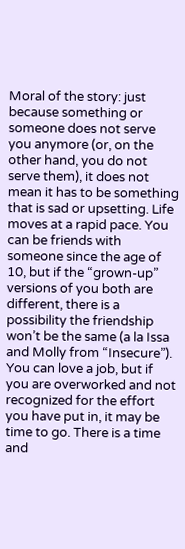Moral of the story: just because something or someone does not serve you anymore (or, on the other hand, you do not serve them), it does not mean it has to be something that is sad or upsetting. Life moves at a rapid pace. You can be friends with someone since the age of 10, but if the “grown-up” versions of you both are different, there is a possibility the friendship won’t be the same (a la Issa and Molly from “Insecure”). You can love a job, but if you are overworked and not recognized for the effort you have put in, it may be time to go. There is a time and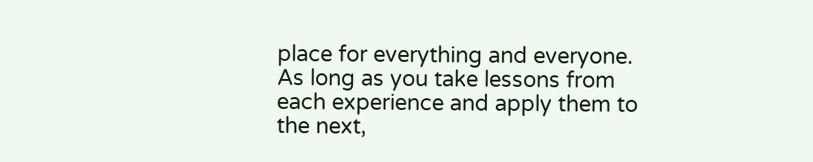place for everything and everyone. As long as you take lessons from each experience and apply them to the next,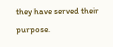they have served their purpose.